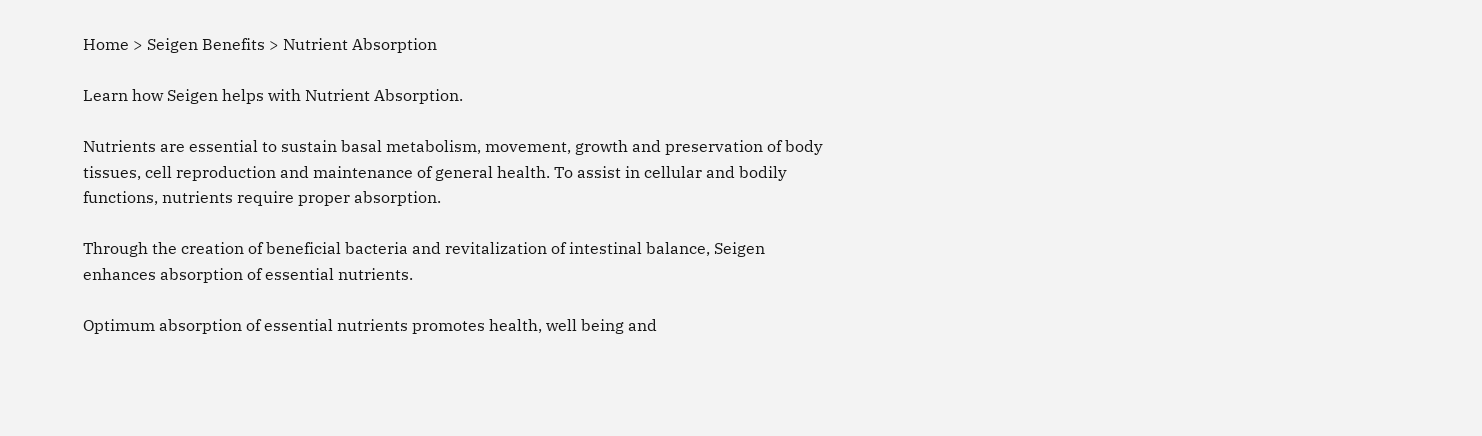Home > Seigen Benefits > Nutrient Absorption

Learn how Seigen helps with Nutrient Absorption.

Nutrients are essential to sustain basal metabolism, movement, growth and preservation of body tissues, cell reproduction and maintenance of general health. To assist in cellular and bodily functions, nutrients require proper absorption.

Through the creation of beneficial bacteria and revitalization of intestinal balance, Seigen enhances absorption of essential nutrients.

Optimum absorption of essential nutrients promotes health, well being and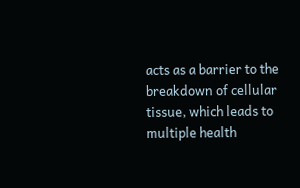acts as a barrier to the breakdown of cellular tissue, which leads to multiple health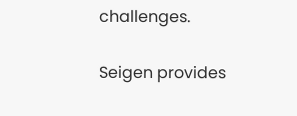challenges.

Seigen provides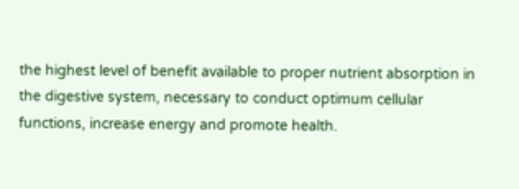the highest level of benefit available to proper nutrient absorption in the digestive system, necessary to conduct optimum cellular functions, increase energy and promote health.